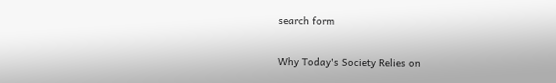search form

Why Today's Society Relies on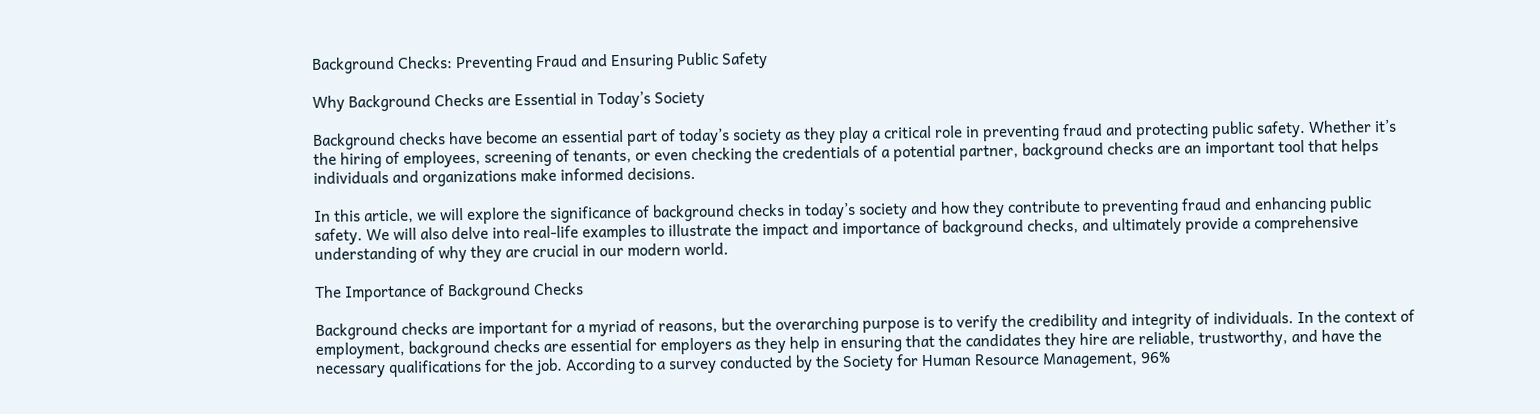Background Checks: Preventing Fraud and Ensuring Public Safety

Why Background Checks are Essential in Today’s Society

Background checks have become an essential part of today’s society as they play a critical role in preventing fraud and protecting public safety. Whether it’s the hiring of employees, screening of tenants, or even checking the credentials of a potential partner, background checks are an important tool that helps individuals and organizations make informed decisions.

In this article, we will explore the significance of background checks in today’s society and how they contribute to preventing fraud and enhancing public safety. We will also delve into real-life examples to illustrate the impact and importance of background checks, and ultimately provide a comprehensive understanding of why they are crucial in our modern world.

The Importance of Background Checks

Background checks are important for a myriad of reasons, but the overarching purpose is to verify the credibility and integrity of individuals. In the context of employment, background checks are essential for employers as they help in ensuring that the candidates they hire are reliable, trustworthy, and have the necessary qualifications for the job. According to a survey conducted by the Society for Human Resource Management, 96%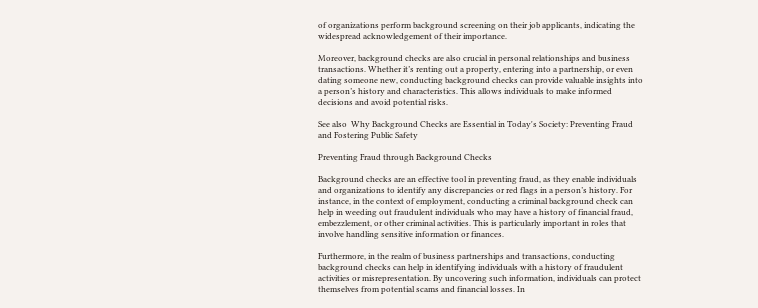of organizations perform background screening on their job applicants, indicating the widespread acknowledgement of their importance.

Moreover, background checks are also crucial in personal relationships and business transactions. Whether it’s renting out a property, entering into a partnership, or even dating someone new, conducting background checks can provide valuable insights into a person’s history and characteristics. This allows individuals to make informed decisions and avoid potential risks.

See also  Why Background Checks are Essential in Today's Society: Preventing Fraud and Fostering Public Safety

Preventing Fraud through Background Checks

Background checks are an effective tool in preventing fraud, as they enable individuals and organizations to identify any discrepancies or red flags in a person’s history. For instance, in the context of employment, conducting a criminal background check can help in weeding out fraudulent individuals who may have a history of financial fraud, embezzlement, or other criminal activities. This is particularly important in roles that involve handling sensitive information or finances.

Furthermore, in the realm of business partnerships and transactions, conducting background checks can help in identifying individuals with a history of fraudulent activities or misrepresentation. By uncovering such information, individuals can protect themselves from potential scams and financial losses. In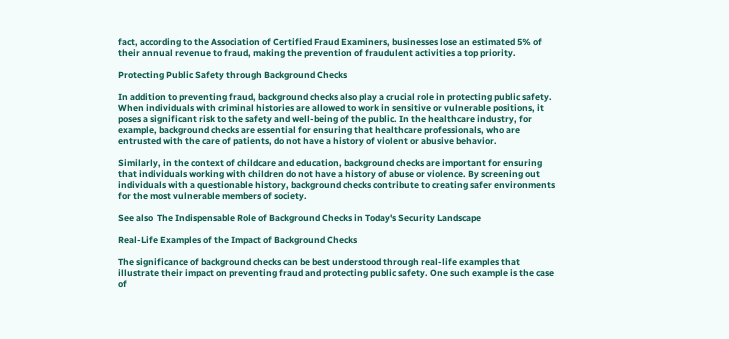fact, according to the Association of Certified Fraud Examiners, businesses lose an estimated 5% of their annual revenue to fraud, making the prevention of fraudulent activities a top priority.

Protecting Public Safety through Background Checks

In addition to preventing fraud, background checks also play a crucial role in protecting public safety. When individuals with criminal histories are allowed to work in sensitive or vulnerable positions, it poses a significant risk to the safety and well-being of the public. In the healthcare industry, for example, background checks are essential for ensuring that healthcare professionals, who are entrusted with the care of patients, do not have a history of violent or abusive behavior.

Similarly, in the context of childcare and education, background checks are important for ensuring that individuals working with children do not have a history of abuse or violence. By screening out individuals with a questionable history, background checks contribute to creating safer environments for the most vulnerable members of society.

See also  The Indispensable Role of Background Checks in Today's Security Landscape

Real-Life Examples of the Impact of Background Checks

The significance of background checks can be best understood through real-life examples that illustrate their impact on preventing fraud and protecting public safety. One such example is the case of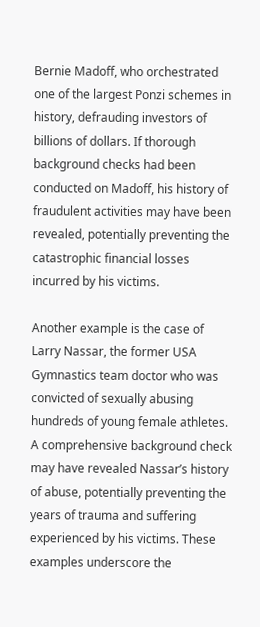Bernie Madoff, who orchestrated one of the largest Ponzi schemes in history, defrauding investors of billions of dollars. If thorough background checks had been conducted on Madoff, his history of fraudulent activities may have been revealed, potentially preventing the catastrophic financial losses incurred by his victims.

Another example is the case of Larry Nassar, the former USA Gymnastics team doctor who was convicted of sexually abusing hundreds of young female athletes. A comprehensive background check may have revealed Nassar’s history of abuse, potentially preventing the years of trauma and suffering experienced by his victims. These examples underscore the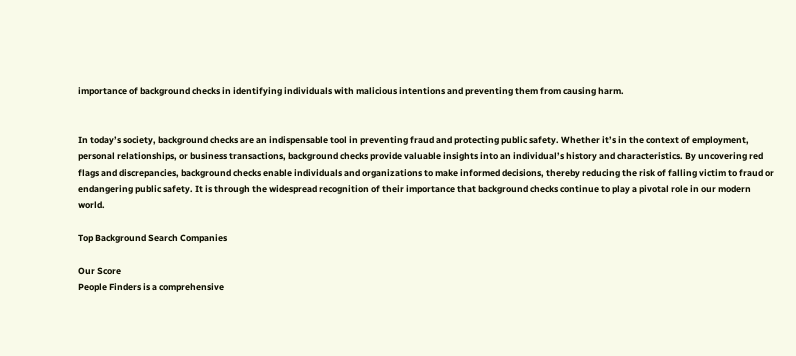importance of background checks in identifying individuals with malicious intentions and preventing them from causing harm.


In today’s society, background checks are an indispensable tool in preventing fraud and protecting public safety. Whether it’s in the context of employment, personal relationships, or business transactions, background checks provide valuable insights into an individual’s history and characteristics. By uncovering red flags and discrepancies, background checks enable individuals and organizations to make informed decisions, thereby reducing the risk of falling victim to fraud or endangering public safety. It is through the widespread recognition of their importance that background checks continue to play a pivotal role in our modern world.

Top Background Search Companies

Our Score
People Finders is a comprehensive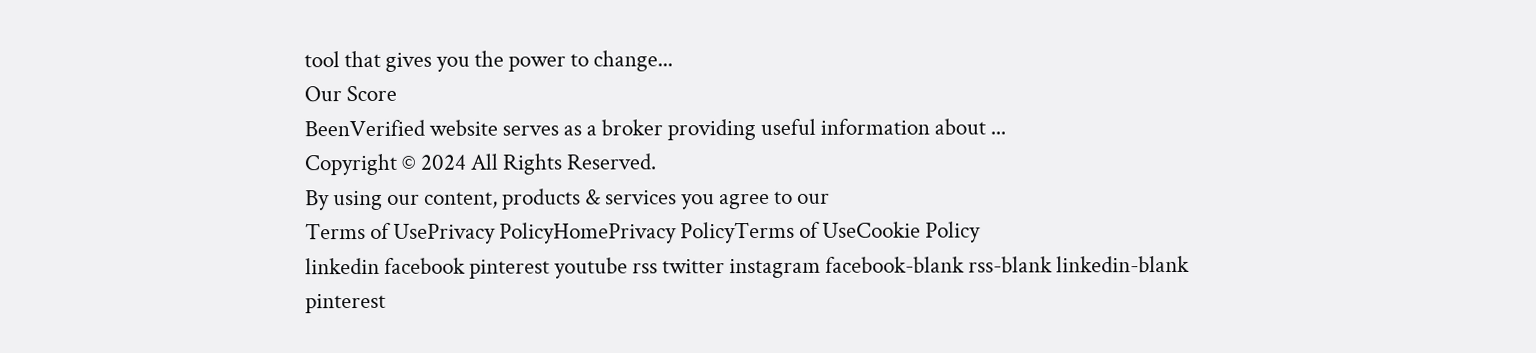tool that gives you the power to change...
Our Score
BeenVerified website serves as a broker providing useful information about ...
Copyright © 2024 All Rights Reserved.
By using our content, products & services you agree to our
Terms of UsePrivacy PolicyHomePrivacy PolicyTerms of UseCookie Policy
linkedin facebook pinterest youtube rss twitter instagram facebook-blank rss-blank linkedin-blank pinterest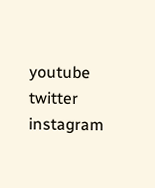youtube twitter instagram